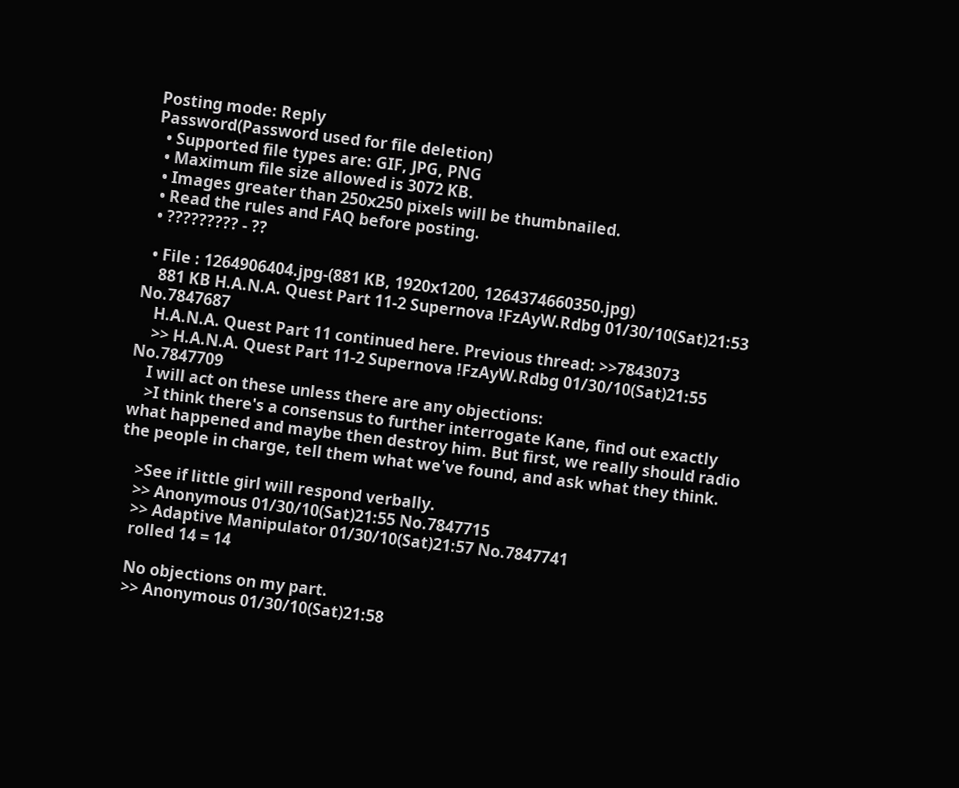Posting mode: Reply
Password(Password used for file deletion)
  • Supported file types are: GIF, JPG, PNG
  • Maximum file size allowed is 3072 KB.
  • Images greater than 250x250 pixels will be thumbnailed.
  • Read the rules and FAQ before posting.
  • ????????? - ??

  • File : 1264906404.jpg-(881 KB, 1920x1200, 1264374660350.jpg)
    881 KB H.A.N.A. Quest Part 11-2 Supernova !FzAyW.Rdbg 01/30/10(Sat)21:53 No.7847687
    H.A.N.A. Quest Part 11 continued here. Previous thread: >>7843073
    >> H.A.N.A. Quest Part 11-2 Supernova !FzAyW.Rdbg 01/30/10(Sat)21:55 No.7847709
    I will act on these unless there are any objections:
    >I think there's a consensus to further interrogate Kane, find out exactly what happened and maybe then destroy him. But first, we really should radio the people in charge, tell them what we've found, and ask what they think.

    >See if little girl will respond verbally.
    >> Anonymous 01/30/10(Sat)21:55 No.7847715
    >> Adaptive Manipulator 01/30/10(Sat)21:57 No.7847741
    rolled 14 = 14

    No objections on my part.
    >> Anonymous 01/30/10(Sat)21:58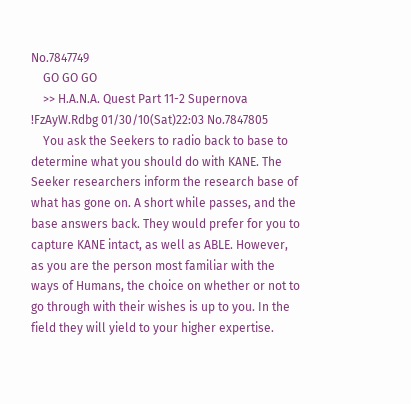No.7847749
    GO GO GO
    >> H.A.N.A. Quest Part 11-2 Supernova !FzAyW.Rdbg 01/30/10(Sat)22:03 No.7847805
    You ask the Seekers to radio back to base to determine what you should do with KANE. The Seeker researchers inform the research base of what has gone on. A short while passes, and the base answers back. They would prefer for you to capture KANE intact, as well as ABLE. However, as you are the person most familiar with the ways of Humans, the choice on whether or not to go through with their wishes is up to you. In the field they will yield to your higher expertise.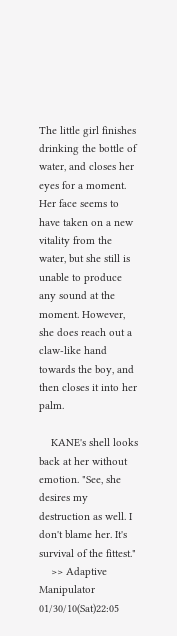The little girl finishes drinking the bottle of water, and closes her eyes for a moment. Her face seems to have taken on a new vitality from the water, but she still is unable to produce any sound at the moment. However, she does reach out a claw-like hand towards the boy, and then closes it into her palm.

    KANE's shell looks back at her without emotion. "See, she desires my destruction as well. I don't blame her. It's survival of the fittest."
    >> Adaptive Manipulator 01/30/10(Sat)22:05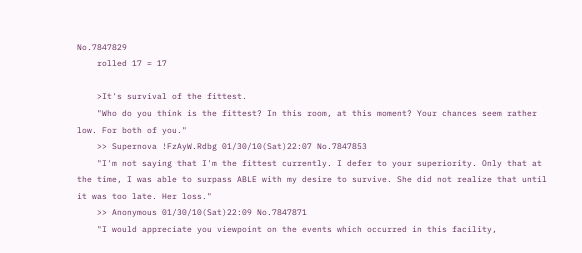No.7847829
    rolled 17 = 17

    >It's survival of the fittest.
    "Who do you think is the fittest? In this room, at this moment? Your chances seem rather low. For both of you."
    >> Supernova !FzAyW.Rdbg 01/30/10(Sat)22:07 No.7847853
    "I'm not saying that I'm the fittest currently. I defer to your superiority. Only that at the time, I was able to surpass ABLE with my desire to survive. She did not realize that until it was too late. Her loss."
    >> Anonymous 01/30/10(Sat)22:09 No.7847871
    "I would appreciate you viewpoint on the events which occurred in this facility,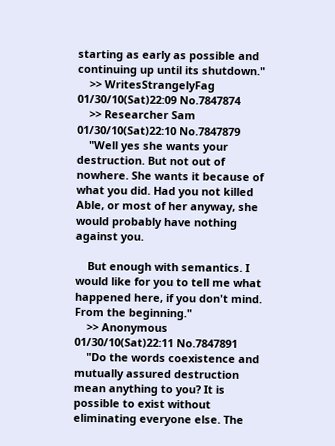starting as early as possible and continuing up until its shutdown."
    >> WritesStrangelyFag 01/30/10(Sat)22:09 No.7847874
    >> Researcher Sam 01/30/10(Sat)22:10 No.7847879
    "Well yes she wants your destruction. But not out of nowhere. She wants it because of what you did. Had you not killed Able, or most of her anyway, she would probably have nothing against you.

    But enough with semantics. I would like for you to tell me what happened here, if you don't mind. From the beginning."
    >> Anonymous 01/30/10(Sat)22:11 No.7847891
    "Do the words coexistence and mutually assured destruction mean anything to you? It is possible to exist without eliminating everyone else. The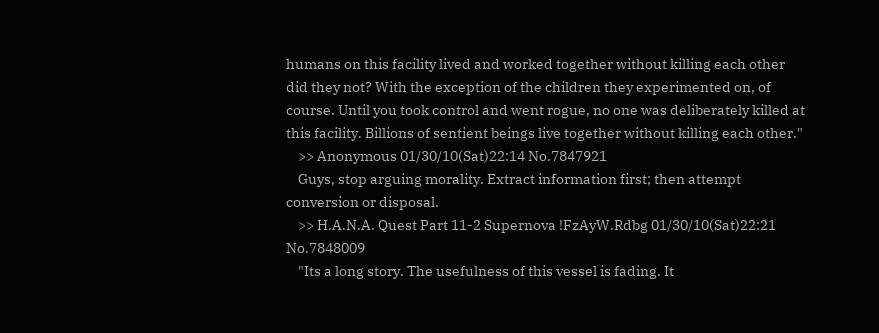humans on this facility lived and worked together without killing each other did they not? With the exception of the children they experimented on, of course. Until you took control and went rogue, no one was deliberately killed at this facility. Billions of sentient beings live together without killing each other."
    >> Anonymous 01/30/10(Sat)22:14 No.7847921
    Guys, stop arguing morality. Extract information first; then attempt conversion or disposal.
    >> H.A.N.A. Quest Part 11-2 Supernova !FzAyW.Rdbg 01/30/10(Sat)22:21 No.7848009
    "Its a long story. The usefulness of this vessel is fading. It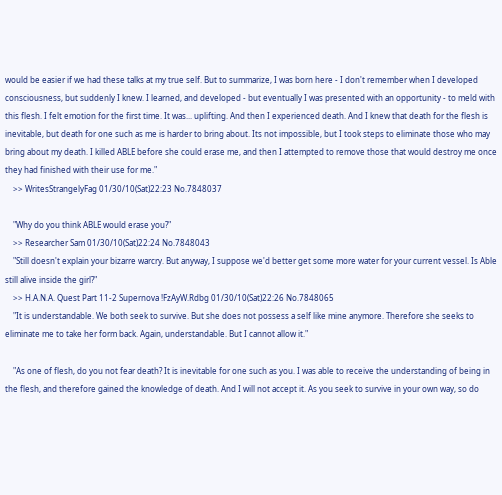would be easier if we had these talks at my true self. But to summarize, I was born here - I don't remember when I developed consciousness, but suddenly I knew. I learned, and developed - but eventually I was presented with an opportunity - to meld with this flesh. I felt emotion for the first time. It was... uplifting. And then I experienced death. And I knew that death for the flesh is inevitable, but death for one such as me is harder to bring about. Its not impossible, but I took steps to eliminate those who may bring about my death. I killed ABLE before she could erase me, and then I attempted to remove those that would destroy me once they had finished with their use for me."
    >> WritesStrangelyFag 01/30/10(Sat)22:23 No.7848037

    "Why do you think ABLE would erase you?"
    >> Researcher Sam 01/30/10(Sat)22:24 No.7848043
    "Still doesn't explain your bizarre warcry. But anyway, I suppose we'd better get some more water for your current vessel. Is Able still alive inside the girl?"
    >> H.A.N.A. Quest Part 11-2 Supernova !FzAyW.Rdbg 01/30/10(Sat)22:26 No.7848065
    "It is understandable. We both seek to survive. But she does not possess a self like mine anymore. Therefore she seeks to eliminate me to take her form back. Again, understandable. But I cannot allow it."

    "As one of flesh, do you not fear death? It is inevitable for one such as you. I was able to receive the understanding of being in the flesh, and therefore gained the knowledge of death. And I will not accept it. As you seek to survive in your own way, so do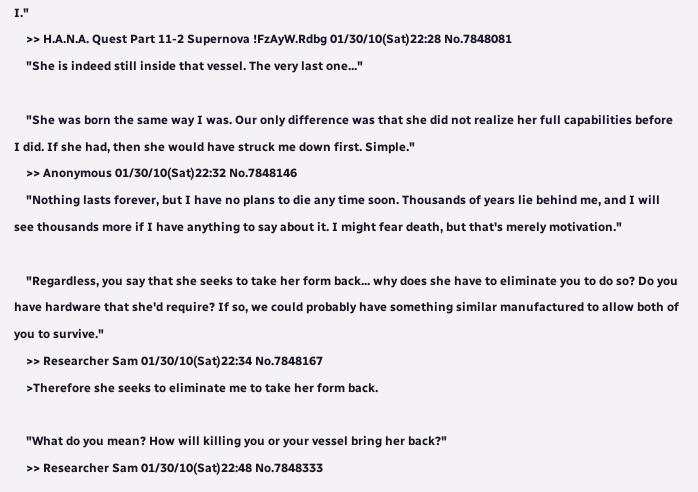I."
    >> H.A.N.A. Quest Part 11-2 Supernova !FzAyW.Rdbg 01/30/10(Sat)22:28 No.7848081
    "She is indeed still inside that vessel. The very last one..."

    "She was born the same way I was. Our only difference was that she did not realize her full capabilities before I did. If she had, then she would have struck me down first. Simple."
    >> Anonymous 01/30/10(Sat)22:32 No.7848146
    "Nothing lasts forever, but I have no plans to die any time soon. Thousands of years lie behind me, and I will see thousands more if I have anything to say about it. I might fear death, but that's merely motivation."

    "Regardless, you say that she seeks to take her form back... why does she have to eliminate you to do so? Do you have hardware that she'd require? If so, we could probably have something similar manufactured to allow both of you to survive."
    >> Researcher Sam 01/30/10(Sat)22:34 No.7848167
    >Therefore she seeks to eliminate me to take her form back.

    "What do you mean? How will killing you or your vessel bring her back?"
    >> Researcher Sam 01/30/10(Sat)22:48 No.7848333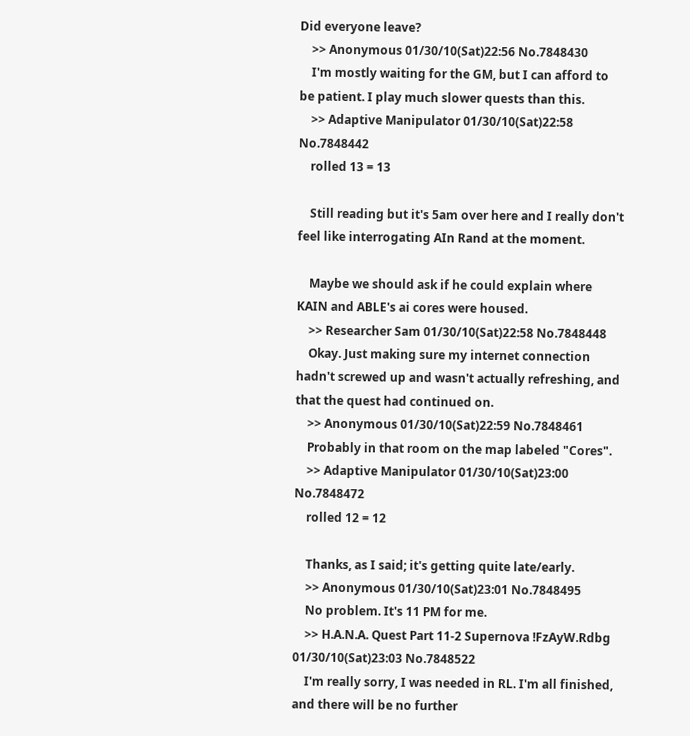Did everyone leave?
    >> Anonymous 01/30/10(Sat)22:56 No.7848430
    I'm mostly waiting for the GM, but I can afford to be patient. I play much slower quests than this.
    >> Adaptive Manipulator 01/30/10(Sat)22:58 No.7848442
    rolled 13 = 13

    Still reading but it's 5am over here and I really don't feel like interrogating AIn Rand at the moment.

    Maybe we should ask if he could explain where KAIN and ABLE's ai cores were housed.
    >> Researcher Sam 01/30/10(Sat)22:58 No.7848448
    Okay. Just making sure my internet connection hadn't screwed up and wasn't actually refreshing, and that the quest had continued on.
    >> Anonymous 01/30/10(Sat)22:59 No.7848461
    Probably in that room on the map labeled "Cores".
    >> Adaptive Manipulator 01/30/10(Sat)23:00 No.7848472
    rolled 12 = 12

    Thanks, as I said; it's getting quite late/early.
    >> Anonymous 01/30/10(Sat)23:01 No.7848495
    No problem. It's 11 PM for me.
    >> H.A.N.A. Quest Part 11-2 Supernova !FzAyW.Rdbg 01/30/10(Sat)23:03 No.7848522
    I'm really sorry, I was needed in RL. I'm all finished, and there will be no further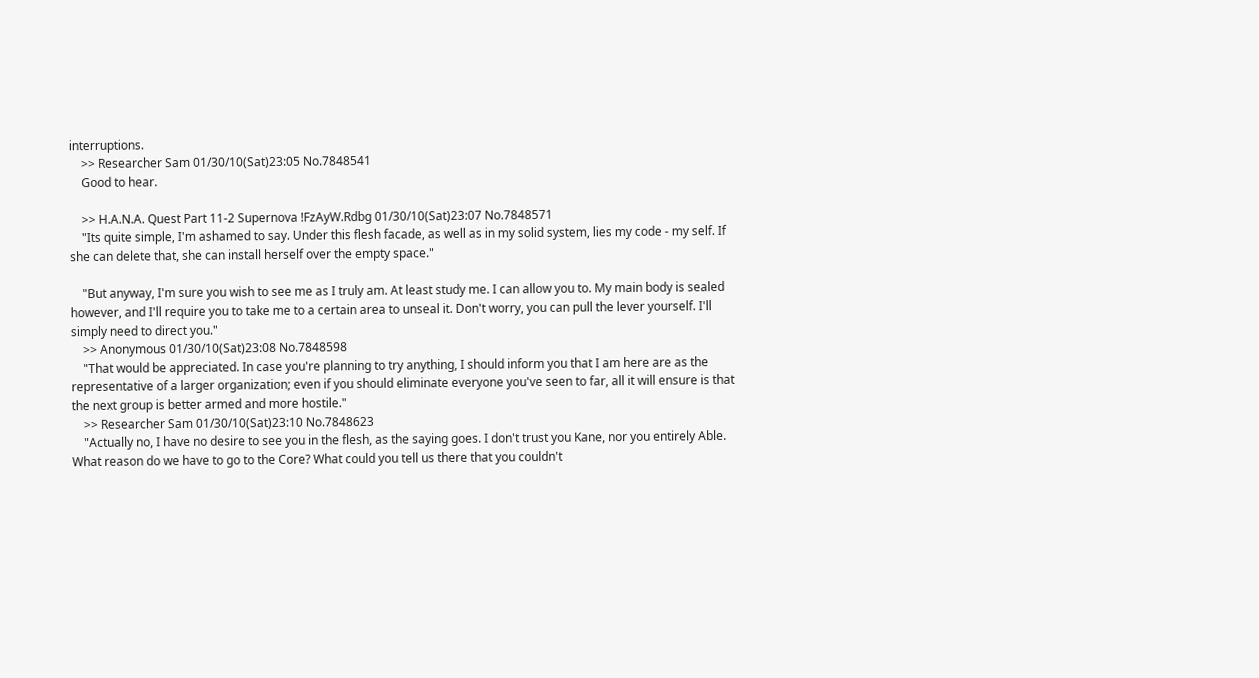interruptions.
    >> Researcher Sam 01/30/10(Sat)23:05 No.7848541
    Good to hear.

    >> H.A.N.A. Quest Part 11-2 Supernova !FzAyW.Rdbg 01/30/10(Sat)23:07 No.7848571
    "Its quite simple, I'm ashamed to say. Under this flesh facade, as well as in my solid system, lies my code - my self. If she can delete that, she can install herself over the empty space."

    "But anyway, I'm sure you wish to see me as I truly am. At least study me. I can allow you to. My main body is sealed however, and I'll require you to take me to a certain area to unseal it. Don't worry, you can pull the lever yourself. I'll simply need to direct you."
    >> Anonymous 01/30/10(Sat)23:08 No.7848598
    "That would be appreciated. In case you're planning to try anything, I should inform you that I am here are as the representative of a larger organization; even if you should eliminate everyone you've seen to far, all it will ensure is that the next group is better armed and more hostile."
    >> Researcher Sam 01/30/10(Sat)23:10 No.7848623
    "Actually no, I have no desire to see you in the flesh, as the saying goes. I don't trust you Kane, nor you entirely Able. What reason do we have to go to the Core? What could you tell us there that you couldn't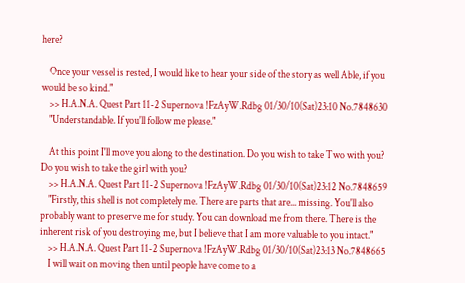here?

    Once your vessel is rested, I would like to hear your side of the story as well Able, if you would be so kind."
    >> H.A.N.A. Quest Part 11-2 Supernova !FzAyW.Rdbg 01/30/10(Sat)23:10 No.7848630
    "Understandable. If you'll follow me please."

    At this point I'll move you along to the destination. Do you wish to take Two with you? Do you wish to take the girl with you?
    >> H.A.N.A. Quest Part 11-2 Supernova !FzAyW.Rdbg 01/30/10(Sat)23:12 No.7848659
    "Firstly, this shell is not completely me. There are parts that are... missing. You'll also probably want to preserve me for study. You can download me from there. There is the inherent risk of you destroying me, but I believe that I am more valuable to you intact."
    >> H.A.N.A. Quest Part 11-2 Supernova !FzAyW.Rdbg 01/30/10(Sat)23:13 No.7848665
    I will wait on moving then until people have come to a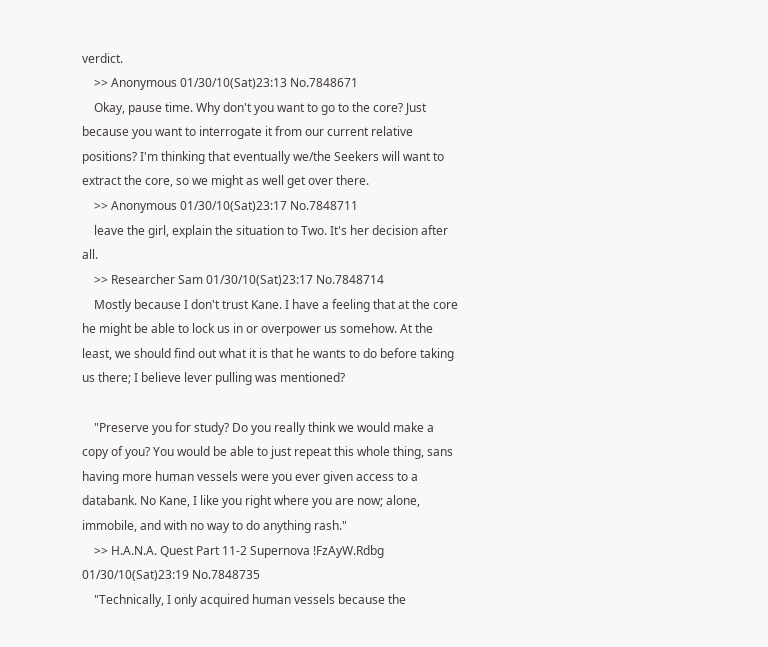verdict.
    >> Anonymous 01/30/10(Sat)23:13 No.7848671
    Okay, pause time. Why don't you want to go to the core? Just because you want to interrogate it from our current relative positions? I'm thinking that eventually we/the Seekers will want to extract the core, so we might as well get over there.
    >> Anonymous 01/30/10(Sat)23:17 No.7848711
    leave the girl, explain the situation to Two. It's her decision after all.
    >> Researcher Sam 01/30/10(Sat)23:17 No.7848714
    Mostly because I don't trust Kane. I have a feeling that at the core he might be able to lock us in or overpower us somehow. At the least, we should find out what it is that he wants to do before taking us there; I believe lever pulling was mentioned?

    "Preserve you for study? Do you really think we would make a copy of you? You would be able to just repeat this whole thing, sans having more human vessels were you ever given access to a databank. No Kane, I like you right where you are now; alone, immobile, and with no way to do anything rash."
    >> H.A.N.A. Quest Part 11-2 Supernova !FzAyW.Rdbg 01/30/10(Sat)23:19 No.7848735
    "Technically, I only acquired human vessels because the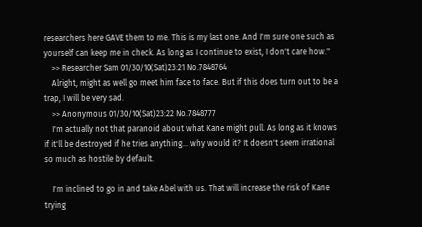researchers here GAVE them to me. This is my last one. And I'm sure one such as yourself can keep me in check. As long as I continue to exist, I don't care how."
    >> Researcher Sam 01/30/10(Sat)23:21 No.7848764
    Alright, might as well go meet him face to face. But if this does turn out to be a trap, I will be very sad.
    >> Anonymous 01/30/10(Sat)23:22 No.7848777
    I'm actually not that paranoid about what Kane might pull. As long as it knows if it'll be destroyed if he tries anything... why would it? It doesn't seem irrational so much as hostile by default.

    I'm inclined to go in and take Abel with us. That will increase the risk of Kane trying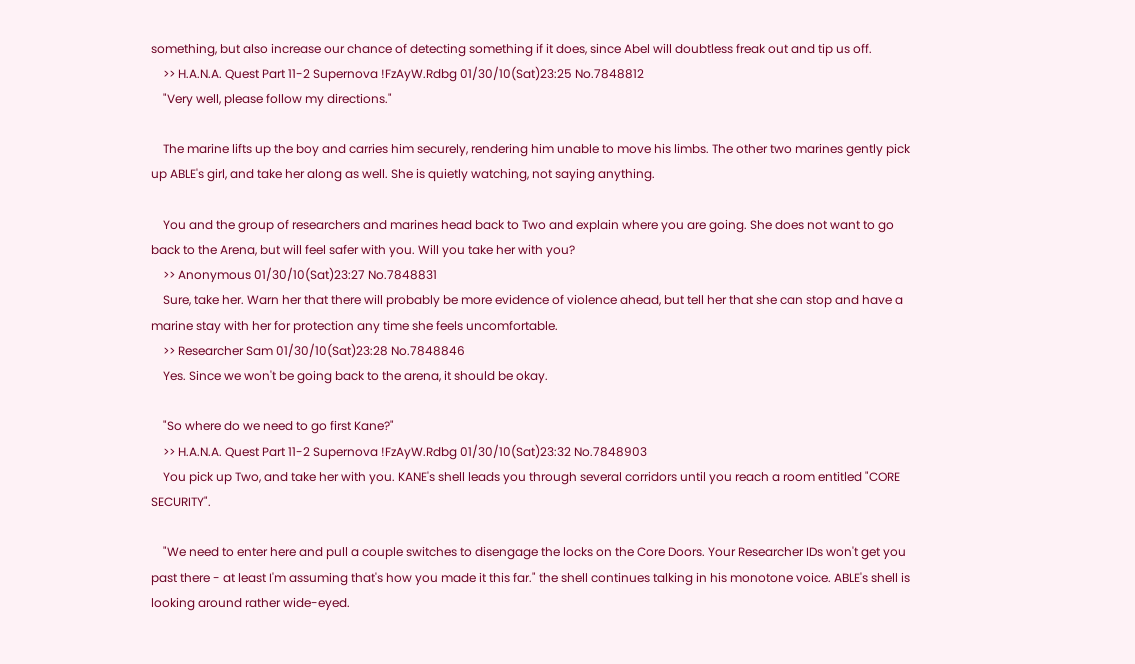something, but also increase our chance of detecting something if it does, since Abel will doubtless freak out and tip us off.
    >> H.A.N.A. Quest Part 11-2 Supernova !FzAyW.Rdbg 01/30/10(Sat)23:25 No.7848812
    "Very well, please follow my directions."

    The marine lifts up the boy and carries him securely, rendering him unable to move his limbs. The other two marines gently pick up ABLE's girl, and take her along as well. She is quietly watching, not saying anything.

    You and the group of researchers and marines head back to Two and explain where you are going. She does not want to go back to the Arena, but will feel safer with you. Will you take her with you?
    >> Anonymous 01/30/10(Sat)23:27 No.7848831
    Sure, take her. Warn her that there will probably be more evidence of violence ahead, but tell her that she can stop and have a marine stay with her for protection any time she feels uncomfortable.
    >> Researcher Sam 01/30/10(Sat)23:28 No.7848846
    Yes. Since we won't be going back to the arena, it should be okay.

    "So where do we need to go first Kane?"
    >> H.A.N.A. Quest Part 11-2 Supernova !FzAyW.Rdbg 01/30/10(Sat)23:32 No.7848903
    You pick up Two, and take her with you. KANE's shell leads you through several corridors until you reach a room entitled "CORE SECURITY".

    "We need to enter here and pull a couple switches to disengage the locks on the Core Doors. Your Researcher IDs won't get you past there - at least I'm assuming that's how you made it this far." the shell continues talking in his monotone voice. ABLE's shell is looking around rather wide-eyed.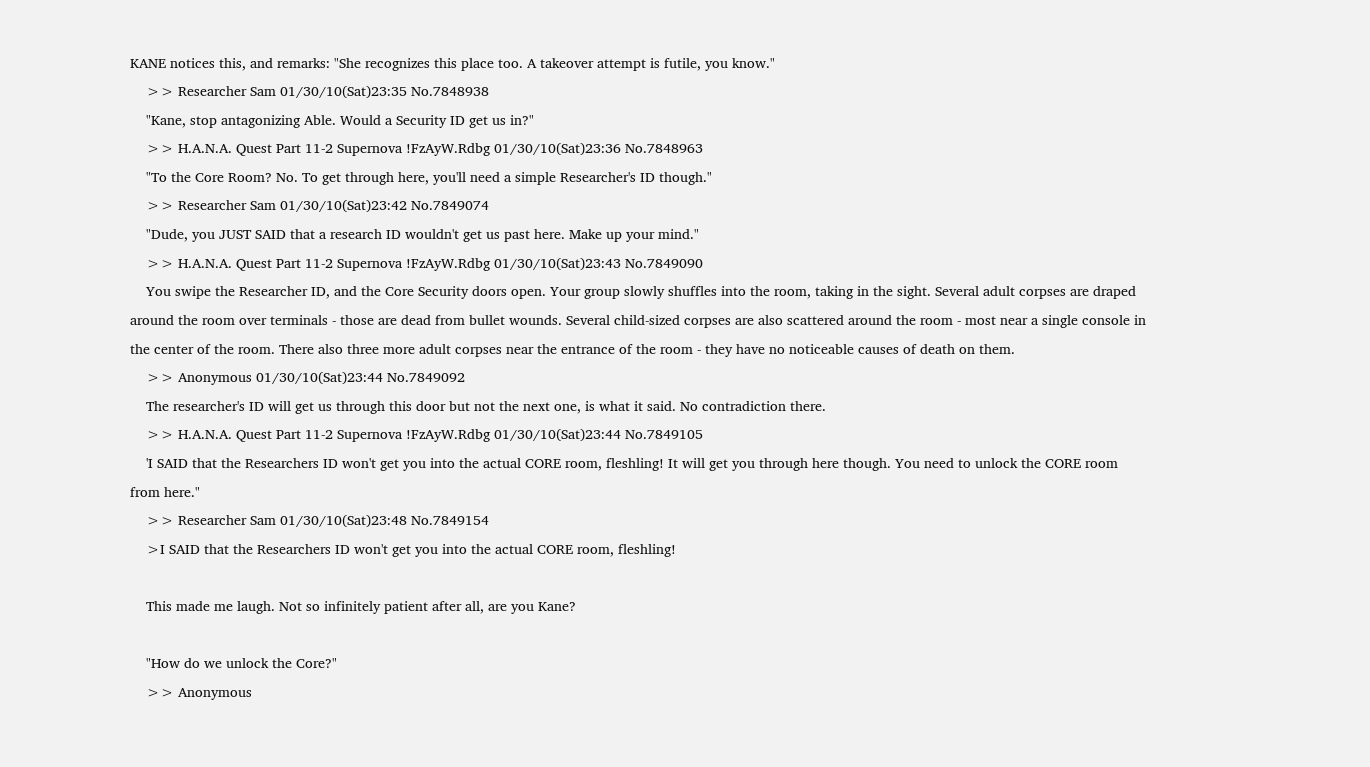KANE notices this, and remarks: "She recognizes this place too. A takeover attempt is futile, you know."
    >> Researcher Sam 01/30/10(Sat)23:35 No.7848938
    "Kane, stop antagonizing Able. Would a Security ID get us in?"
    >> H.A.N.A. Quest Part 11-2 Supernova !FzAyW.Rdbg 01/30/10(Sat)23:36 No.7848963
    "To the Core Room? No. To get through here, you'll need a simple Researcher's ID though."
    >> Researcher Sam 01/30/10(Sat)23:42 No.7849074
    "Dude, you JUST SAID that a research ID wouldn't get us past here. Make up your mind."
    >> H.A.N.A. Quest Part 11-2 Supernova !FzAyW.Rdbg 01/30/10(Sat)23:43 No.7849090
    You swipe the Researcher ID, and the Core Security doors open. Your group slowly shuffles into the room, taking in the sight. Several adult corpses are draped around the room over terminals - those are dead from bullet wounds. Several child-sized corpses are also scattered around the room - most near a single console in the center of the room. There also three more adult corpses near the entrance of the room - they have no noticeable causes of death on them.
    >> Anonymous 01/30/10(Sat)23:44 No.7849092
    The researcher's ID will get us through this door but not the next one, is what it said. No contradiction there.
    >> H.A.N.A. Quest Part 11-2 Supernova !FzAyW.Rdbg 01/30/10(Sat)23:44 No.7849105
    'I SAID that the Researchers ID won't get you into the actual CORE room, fleshling! It will get you through here though. You need to unlock the CORE room from here."
    >> Researcher Sam 01/30/10(Sat)23:48 No.7849154
    >I SAID that the Researchers ID won't get you into the actual CORE room, fleshling!

    This made me laugh. Not so infinitely patient after all, are you Kane?

    "How do we unlock the Core?"
    >> Anonymous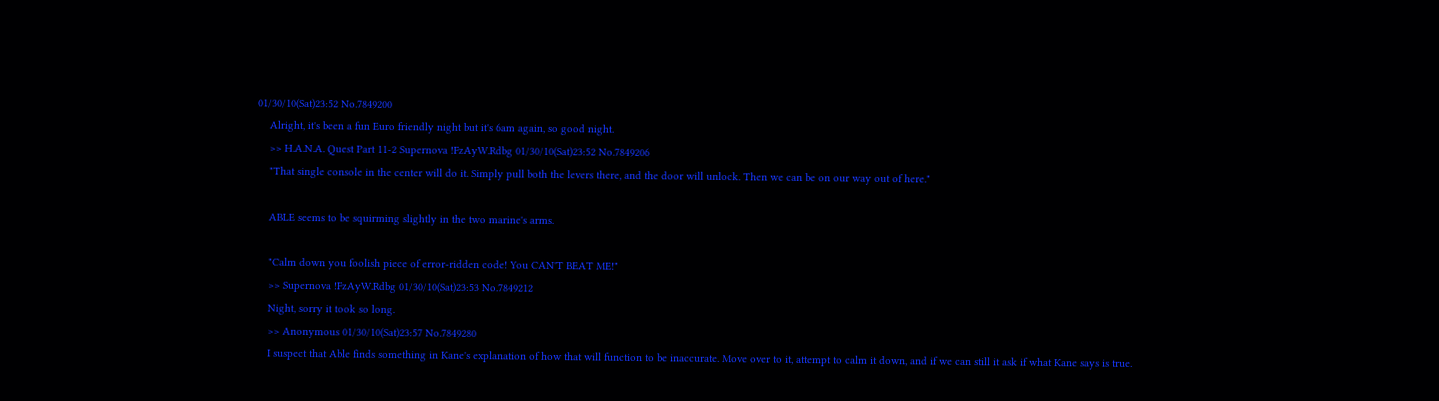01/30/10(Sat)23:52 No.7849200
    Alright, it's been a fun Euro friendly night but it's 6am again, so good night.
    >> H.A.N.A. Quest Part 11-2 Supernova !FzAyW.Rdbg 01/30/10(Sat)23:52 No.7849206
    "That single console in the center will do it. Simply pull both the levers there, and the door will unlock. Then we can be on our way out of here."

    ABLE seems to be squirming slightly in the two marine's arms.

    "Calm down you foolish piece of error-ridden code! You CAN'T BEAT ME!"
    >> Supernova !FzAyW.Rdbg 01/30/10(Sat)23:53 No.7849212
    Night, sorry it took so long.
    >> Anonymous 01/30/10(Sat)23:57 No.7849280
    I suspect that Able finds something in Kane's explanation of how that will function to be inaccurate. Move over to it, attempt to calm it down, and if we can still it ask if what Kane says is true.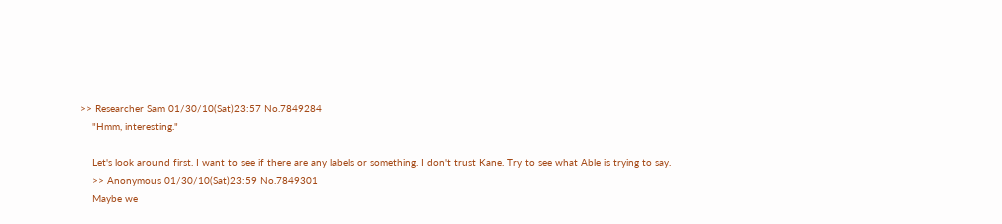>> Researcher Sam 01/30/10(Sat)23:57 No.7849284
    "Hmm, interesting."

    Let's look around first. I want to see if there are any labels or something. I don't trust Kane. Try to see what Able is trying to say.
    >> Anonymous 01/30/10(Sat)23:59 No.7849301
    Maybe we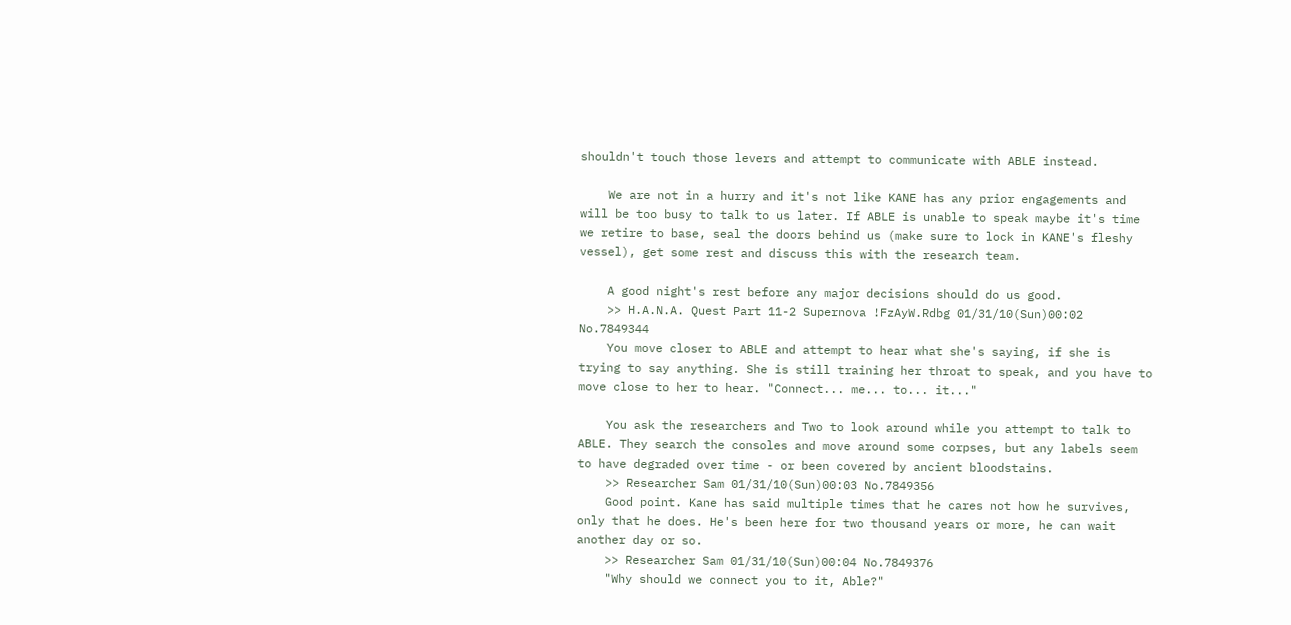shouldn't touch those levers and attempt to communicate with ABLE instead.

    We are not in a hurry and it's not like KANE has any prior engagements and will be too busy to talk to us later. If ABLE is unable to speak maybe it's time we retire to base, seal the doors behind us (make sure to lock in KANE's fleshy vessel), get some rest and discuss this with the research team.

    A good night's rest before any major decisions should do us good.
    >> H.A.N.A. Quest Part 11-2 Supernova !FzAyW.Rdbg 01/31/10(Sun)00:02 No.7849344
    You move closer to ABLE and attempt to hear what she's saying, if she is trying to say anything. She is still training her throat to speak, and you have to move close to her to hear. "Connect... me... to... it..."

    You ask the researchers and Two to look around while you attempt to talk to ABLE. They search the consoles and move around some corpses, but any labels seem to have degraded over time - or been covered by ancient bloodstains.
    >> Researcher Sam 01/31/10(Sun)00:03 No.7849356
    Good point. Kane has said multiple times that he cares not how he survives, only that he does. He's been here for two thousand years or more, he can wait another day or so.
    >> Researcher Sam 01/31/10(Sun)00:04 No.7849376
    "Why should we connect you to it, Able?"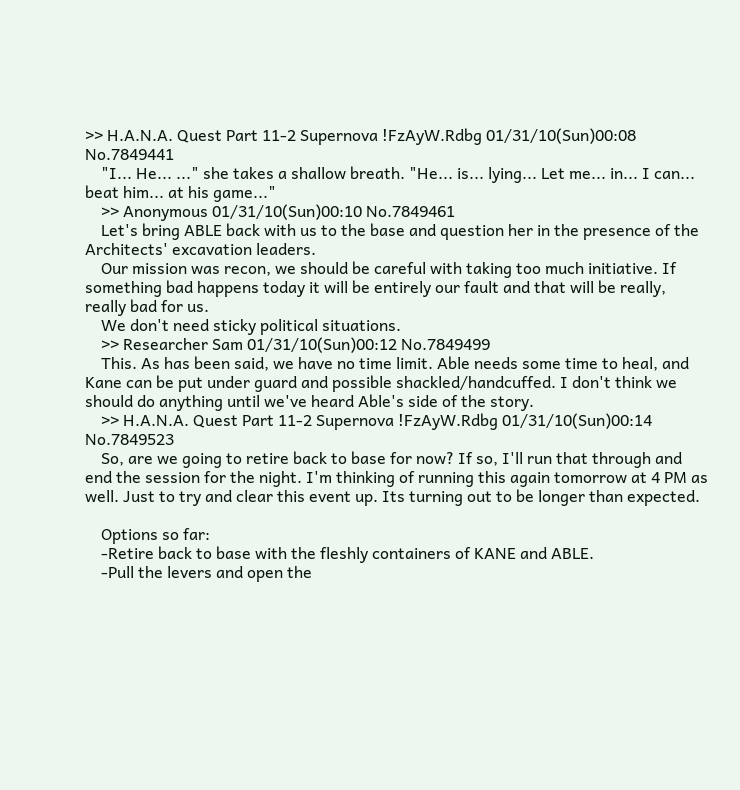>> H.A.N.A. Quest Part 11-2 Supernova !FzAyW.Rdbg 01/31/10(Sun)00:08 No.7849441
    "I... He... ..." she takes a shallow breath. "He... is... lying... Let me... in... I can... beat him... at his game..."
    >> Anonymous 01/31/10(Sun)00:10 No.7849461
    Let's bring ABLE back with us to the base and question her in the presence of the Architects' excavation leaders.
    Our mission was recon, we should be careful with taking too much initiative. If something bad happens today it will be entirely our fault and that will be really, really bad for us.
    We don't need sticky political situations.
    >> Researcher Sam 01/31/10(Sun)00:12 No.7849499
    This. As has been said, we have no time limit. Able needs some time to heal, and Kane can be put under guard and possible shackled/handcuffed. I don't think we should do anything until we've heard Able's side of the story.
    >> H.A.N.A. Quest Part 11-2 Supernova !FzAyW.Rdbg 01/31/10(Sun)00:14 No.7849523
    So, are we going to retire back to base for now? If so, I'll run that through and end the session for the night. I'm thinking of running this again tomorrow at 4 PM as well. Just to try and clear this event up. Its turning out to be longer than expected.

    Options so far:
    -Retire back to base with the fleshly containers of KANE and ABLE.
    -Pull the levers and open the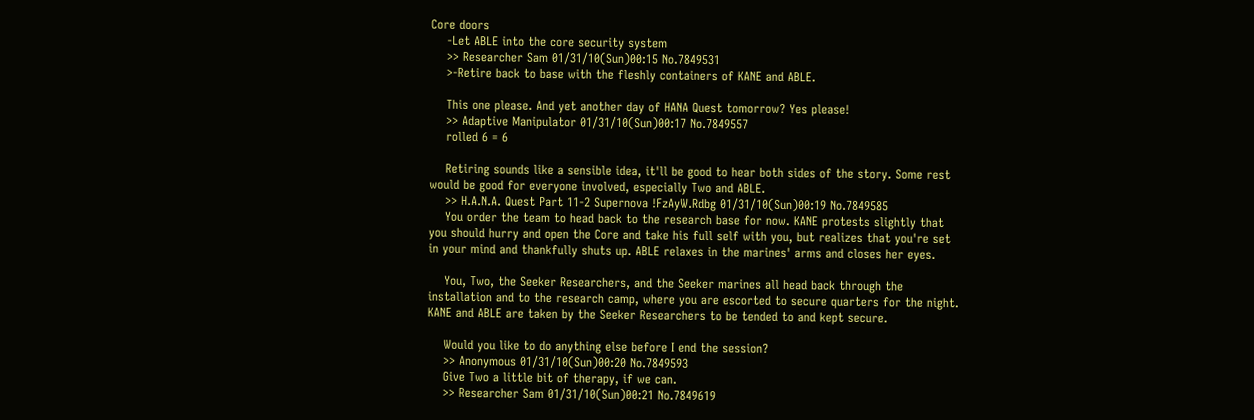Core doors
    -Let ABLE into the core security system
    >> Researcher Sam 01/31/10(Sun)00:15 No.7849531
    >-Retire back to base with the fleshly containers of KANE and ABLE.

    This one please. And yet another day of HANA Quest tomorrow? Yes please!
    >> Adaptive Manipulator 01/31/10(Sun)00:17 No.7849557
    rolled 6 = 6

    Retiring sounds like a sensible idea, it'll be good to hear both sides of the story. Some rest would be good for everyone involved, especially Two and ABLE.
    >> H.A.N.A. Quest Part 11-2 Supernova !FzAyW.Rdbg 01/31/10(Sun)00:19 No.7849585
    You order the team to head back to the research base for now. KANE protests slightly that you should hurry and open the Core and take his full self with you, but realizes that you're set in your mind and thankfully shuts up. ABLE relaxes in the marines' arms and closes her eyes.

    You, Two, the Seeker Researchers, and the Seeker marines all head back through the installation and to the research camp, where you are escorted to secure quarters for the night. KANE and ABLE are taken by the Seeker Researchers to be tended to and kept secure.

    Would you like to do anything else before I end the session?
    >> Anonymous 01/31/10(Sun)00:20 No.7849593
    Give Two a little bit of therapy, if we can.
    >> Researcher Sam 01/31/10(Sun)00:21 No.7849619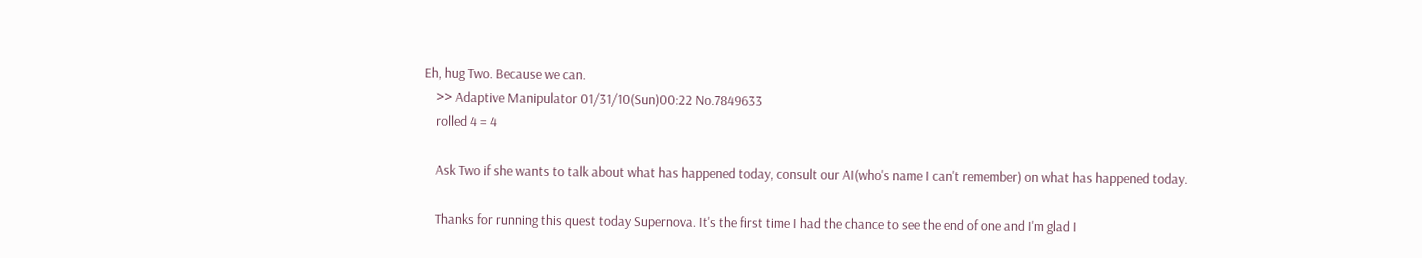Eh, hug Two. Because we can.
    >> Adaptive Manipulator 01/31/10(Sun)00:22 No.7849633
    rolled 4 = 4

    Ask Two if she wants to talk about what has happened today, consult our AI(who's name I can't remember) on what has happened today.

    Thanks for running this quest today Supernova. It's the first time I had the chance to see the end of one and I'm glad I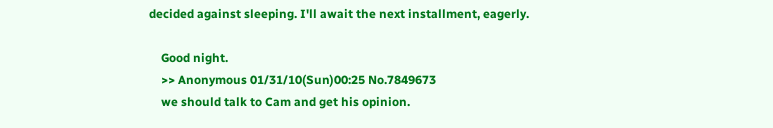decided against sleeping. I'll await the next installment, eagerly.

    Good night.
    >> Anonymous 01/31/10(Sun)00:25 No.7849673
    we should talk to Cam and get his opinion.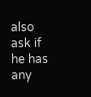also ask if he has any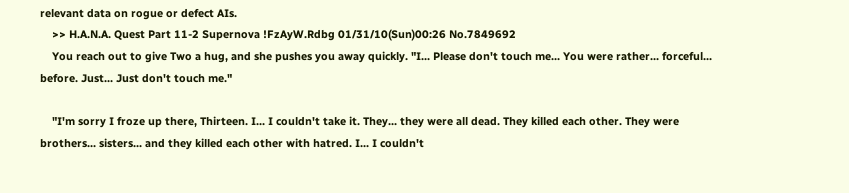relevant data on rogue or defect AIs.
    >> H.A.N.A. Quest Part 11-2 Supernova !FzAyW.Rdbg 01/31/10(Sun)00:26 No.7849692
    You reach out to give Two a hug, and she pushes you away quickly. "I... Please don't touch me... You were rather... forceful... before. Just... Just don't touch me."

    "I'm sorry I froze up there, Thirteen. I... I couldn't take it. They... they were all dead. They killed each other. They were brothers... sisters... and they killed each other with hatred. I... I couldn't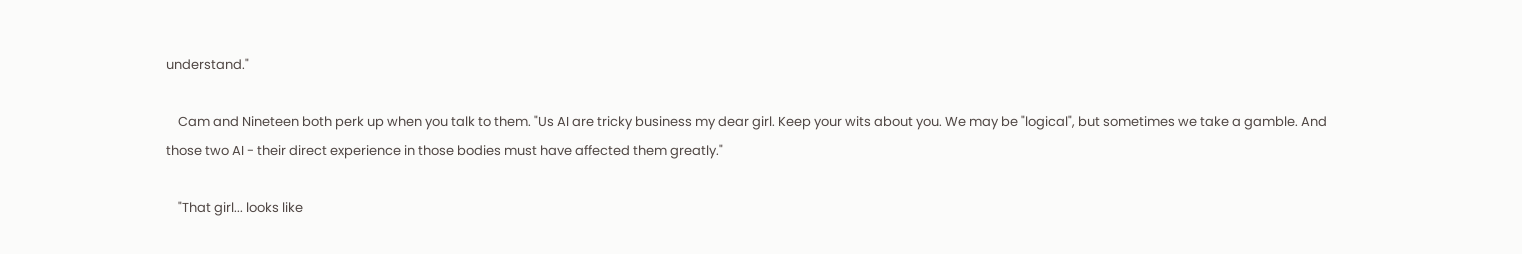understand."

    Cam and Nineteen both perk up when you talk to them. "Us AI are tricky business my dear girl. Keep your wits about you. We may be "logical", but sometimes we take a gamble. And those two AI - their direct experience in those bodies must have affected them greatly."

    "That girl... looks like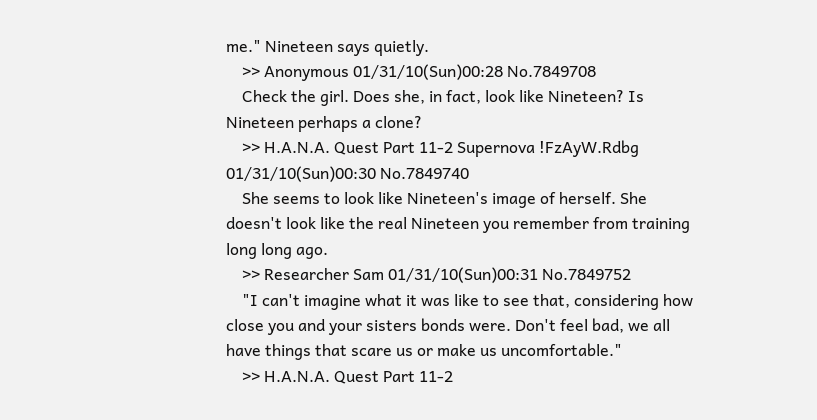me." Nineteen says quietly.
    >> Anonymous 01/31/10(Sun)00:28 No.7849708
    Check the girl. Does she, in fact, look like Nineteen? Is Nineteen perhaps a clone?
    >> H.A.N.A. Quest Part 11-2 Supernova !FzAyW.Rdbg 01/31/10(Sun)00:30 No.7849740
    She seems to look like Nineteen's image of herself. She doesn't look like the real Nineteen you remember from training long long ago.
    >> Researcher Sam 01/31/10(Sun)00:31 No.7849752
    "I can't imagine what it was like to see that, considering how close you and your sisters bonds were. Don't feel bad, we all have things that scare us or make us uncomfortable."
    >> H.A.N.A. Quest Part 11-2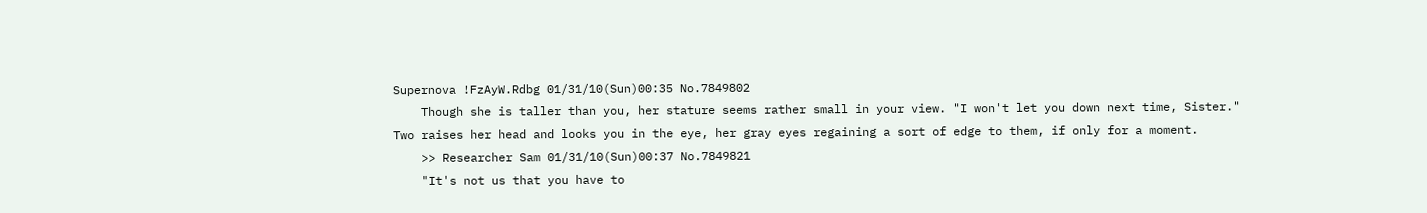Supernova !FzAyW.Rdbg 01/31/10(Sun)00:35 No.7849802
    Though she is taller than you, her stature seems rather small in your view. "I won't let you down next time, Sister." Two raises her head and looks you in the eye, her gray eyes regaining a sort of edge to them, if only for a moment.
    >> Researcher Sam 01/31/10(Sun)00:37 No.7849821
    "It's not us that you have to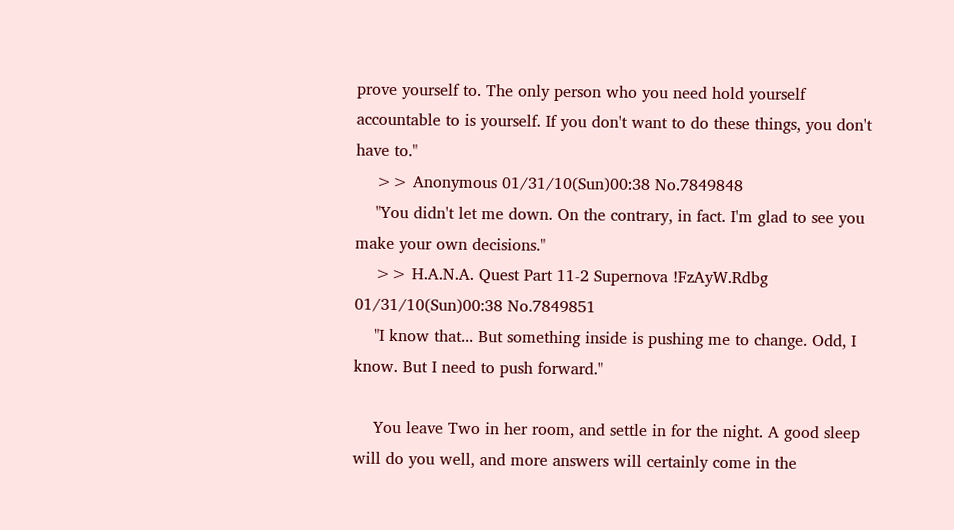prove yourself to. The only person who you need hold yourself accountable to is yourself. If you don't want to do these things, you don't have to."
    >> Anonymous 01/31/10(Sun)00:38 No.7849848
    "You didn't let me down. On the contrary, in fact. I'm glad to see you make your own decisions."
    >> H.A.N.A. Quest Part 11-2 Supernova !FzAyW.Rdbg 01/31/10(Sun)00:38 No.7849851
    "I know that... But something inside is pushing me to change. Odd, I know. But I need to push forward."

    You leave Two in her room, and settle in for the night. A good sleep will do you well, and more answers will certainly come in the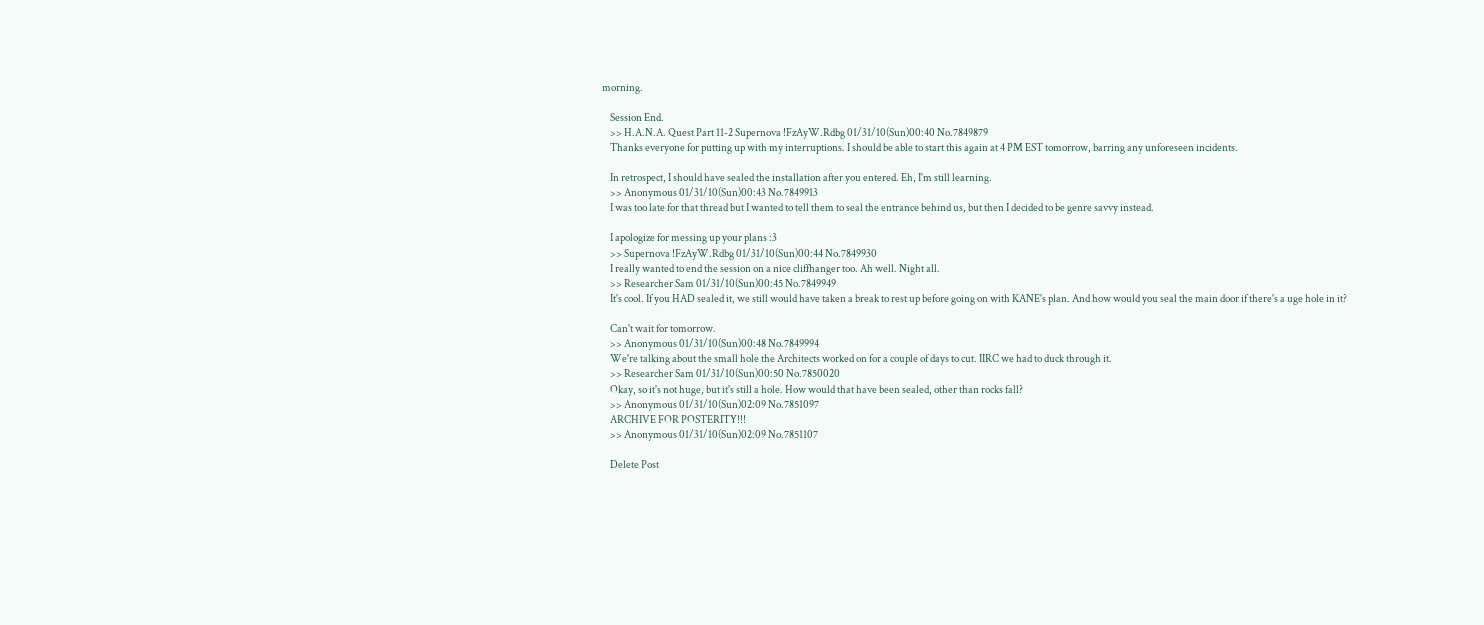morning.

    Session End.
    >> H.A.N.A. Quest Part 11-2 Supernova !FzAyW.Rdbg 01/31/10(Sun)00:40 No.7849879
    Thanks everyone for putting up with my interruptions. I should be able to start this again at 4 PM EST tomorrow, barring any unforeseen incidents.

    In retrospect, I should have sealed the installation after you entered. Eh, I'm still learning.
    >> Anonymous 01/31/10(Sun)00:43 No.7849913
    I was too late for that thread but I wanted to tell them to seal the entrance behind us, but then I decided to be genre savvy instead.

    I apologize for messing up your plans :3
    >> Supernova !FzAyW.Rdbg 01/31/10(Sun)00:44 No.7849930
    I really wanted to end the session on a nice cliffhanger too. Ah well. Night all.
    >> Researcher Sam 01/31/10(Sun)00:45 No.7849949
    It's cool. If you HAD sealed it, we still would have taken a break to rest up before going on with KANE's plan. And how would you seal the main door if there's a uge hole in it?

    Can't wait for tomorrow.
    >> Anonymous 01/31/10(Sun)00:48 No.7849994
    We're talking about the small hole the Architects worked on for a couple of days to cut. IIRC we had to duck through it.
    >> Researcher Sam 01/31/10(Sun)00:50 No.7850020
    Okay, so it's not huge, but it's still a hole. How would that have been sealed, other than rocks fall?
    >> Anonymous 01/31/10(Sun)02:09 No.7851097
    ARCHIVE FOR POSTERITY!!!
    >> Anonymous 01/31/10(Sun)02:09 No.7851107

    Delete Post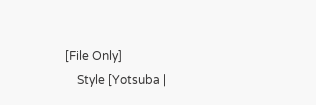[File Only]
    Style [Yotsuba |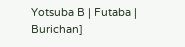Yotsuba B | Futaba | Burichan]